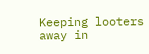Keeping looters away in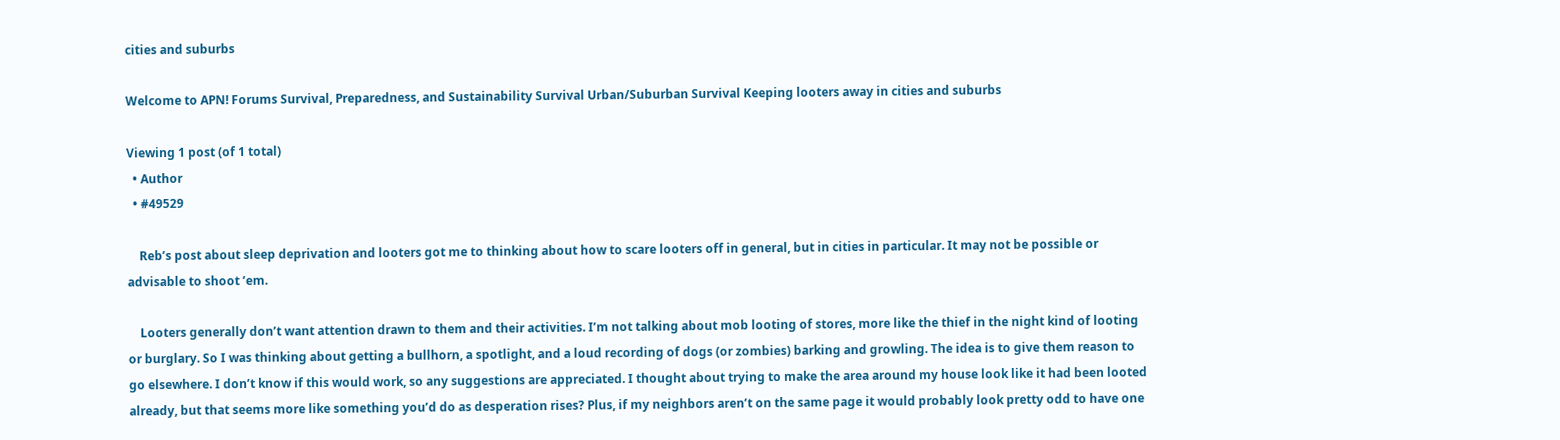cities and suburbs

Welcome to APN! Forums Survival, Preparedness, and Sustainability Survival Urban/Suburban Survival Keeping looters away in cities and suburbs

Viewing 1 post (of 1 total)
  • Author
  • #49529

    Reb’s post about sleep deprivation and looters got me to thinking about how to scare looters off in general, but in cities in particular. It may not be possible or advisable to shoot ’em.

    Looters generally don’t want attention drawn to them and their activities. I’m not talking about mob looting of stores, more like the thief in the night kind of looting or burglary. So I was thinking about getting a bullhorn, a spotlight, and a loud recording of dogs (or zombies) barking and growling. The idea is to give them reason to go elsewhere. I don’t know if this would work, so any suggestions are appreciated. I thought about trying to make the area around my house look like it had been looted already, but that seems more like something you’d do as desperation rises? Plus, if my neighbors aren’t on the same page it would probably look pretty odd to have one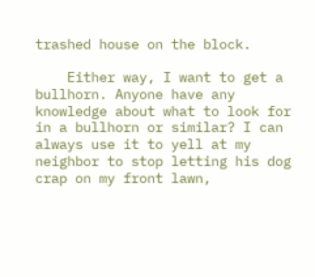trashed house on the block.

    Either way, I want to get a bullhorn. Anyone have any knowledge about what to look for in a bullhorn or similar? I can always use it to yell at my neighbor to stop letting his dog crap on my front lawn,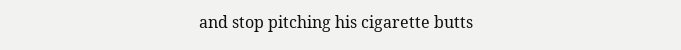and stop pitching his cigarette butts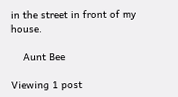in the street in front of my house.

    Aunt Bee

Viewing 1 post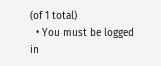(of 1 total)
  • You must be logged in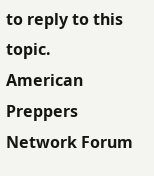to reply to this topic.
American Preppers Network Forum